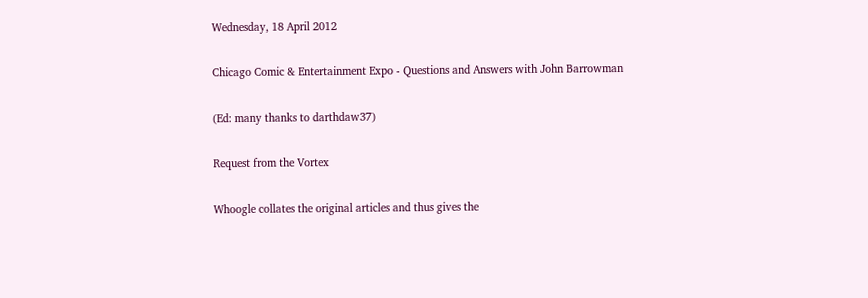Wednesday, 18 April 2012

Chicago Comic & Entertainment Expo - Questions and Answers with John Barrowman

(Ed: many thanks to darthdaw37)

Request from the Vortex

Whoogle collates the original articles and thus gives the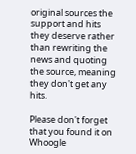original sources the support and hits they deserve rather than rewriting the news and quoting the source, meaning they don't get any hits.

Please don't forget that you found it on Whoogle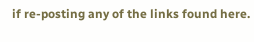if re-posting any of the links found here.